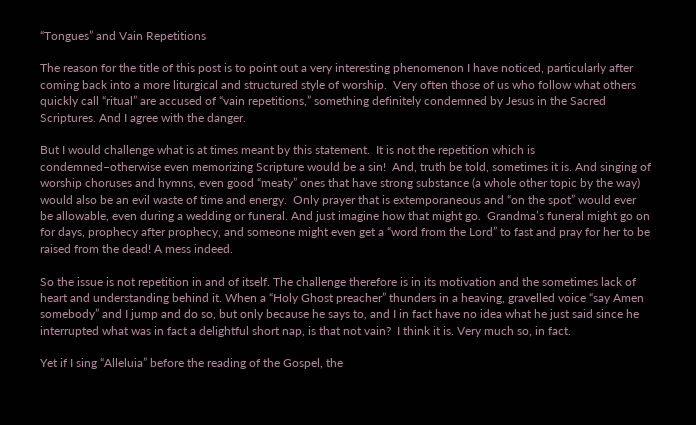“Tongues” and Vain Repetitions

The reason for the title of this post is to point out a very interesting phenomenon I have noticed, particularly after coming back into a more liturgical and structured style of worship.  Very often those of us who follow what others quickly call “ritual” are accused of “vain repetitions,” something definitely condemned by Jesus in the Sacred Scriptures. And I agree with the danger.

But I would challenge what is at times meant by this statement.  It is not the repetition which is condemned–otherwise even memorizing Scripture would be a sin!  And, truth be told, sometimes it is. And singing of worship choruses and hymns, even good “meaty” ones that have strong substance (a whole other topic by the way) would also be an evil waste of time and energy.  Only prayer that is extemporaneous and “on the spot” would ever be allowable, even during a wedding or funeral. And just imagine how that might go.  Grandma’s funeral might go on for days, prophecy after prophecy, and someone might even get a “word from the Lord” to fast and pray for her to be raised from the dead! A mess indeed.

So the issue is not repetition in and of itself. The challenge therefore is in its motivation and the sometimes lack of heart and understanding behind it. When a “Holy Ghost preacher” thunders in a heaving, gravelled voice “say Amen somebody” and I jump and do so, but only because he says to, and I in fact have no idea what he just said since he interrupted what was in fact a delightful short nap, is that not vain?  I think it is. Very much so, in fact.

Yet if I sing “Alleluia” before the reading of the Gospel, the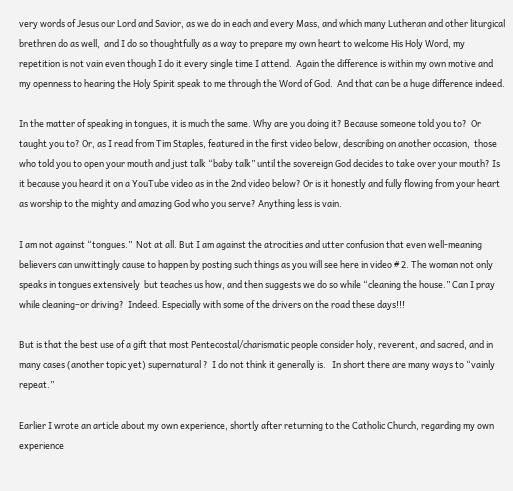very words of Jesus our Lord and Savior, as we do in each and every Mass, and which many Lutheran and other liturgical brethren do as well,  and I do so thoughtfully as a way to prepare my own heart to welcome His Holy Word, my repetition is not vain even though I do it every single time I attend.  Again the difference is within my own motive and my openness to hearing the Holy Spirit speak to me through the Word of God.  And that can be a huge difference indeed.

In the matter of speaking in tongues, it is much the same. Why are you doing it? Because someone told you to?  Or taught you to? Or, as I read from Tim Staples, featured in the first video below, describing on another occasion,  those who told you to open your mouth and just talk “baby talk” until the sovereign God decides to take over your mouth? Is it because you heard it on a YouTube video as in the 2nd video below? Or is it honestly and fully flowing from your heart as worship to the mighty and amazing God who you serve? Anything less is vain.

I am not against “tongues.”  Not at all. But I am against the atrocities and utter confusion that even well-meaning believers can unwittingly cause to happen by posting such things as you will see here in video # 2. The woman not only speaks in tongues extensively  but teaches us how, and then suggests we do so while “cleaning the house.” Can I pray while cleaning–or driving?  Indeed. Especially with some of the drivers on the road these days!!!

But is that the best use of a gift that most Pentecostal/charismatic people consider holy, reverent, and sacred, and in many cases (another topic yet) supernatural ?  I do not think it generally is.   In short there are many ways to “vainly repeat.”

Earlier I wrote an article about my own experience, shortly after returning to the Catholic Church, regarding my own experience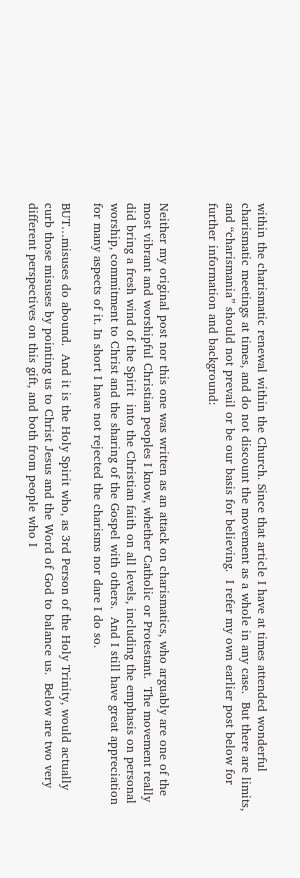within the charismatic renewal within the Church. Since that article I have at times attended wonderful charismatic meetings at times, and do not discount the movement as a whole in any case.  But there are limits, and “charismania” should not prevail or be our basis for believing.  I refer my own earlier post below for further information and background:


Neither my original post nor this one was written as an attack on charismatics, who arguably are one of the most vibrant and worshipful Christian peoples I know, whether Catholic or Protestant.  The movement really did bring a fresh wind of the Spirit  into the Christian faith on all levels, including the emphasis on personal worship, commitment to Christ and the sharing of the Gospel with others.  And I still have great appreciation for many aspects of it. In short I have not rejected the charisms nor dare I do so.

BUT…misuses do abound.  And it is the Holy Spirit who, as 3rd Person of the Holy Trinity, would actually curb those misuses by pointing us to Christ Jesus and the Word of God to balance us.  Below are two very different perspectives on this gift, and both from people who I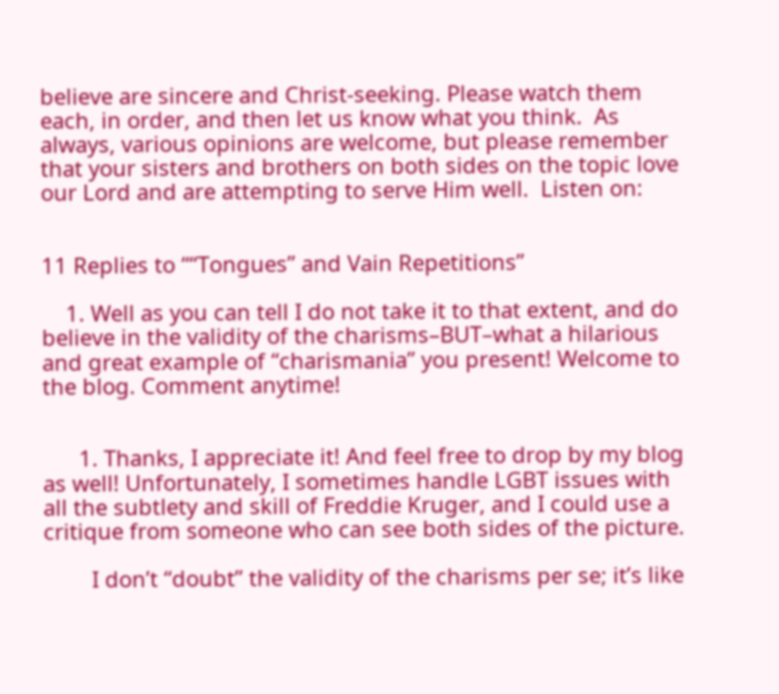believe are sincere and Christ-seeking. Please watch them each, in order, and then let us know what you think.  As always, various opinions are welcome, but please remember that your sisters and brothers on both sides on the topic love our Lord and are attempting to serve Him well.  Listen on:


11 Replies to ““Tongues” and Vain Repetitions”

    1. Well as you can tell I do not take it to that extent, and do believe in the validity of the charisms–BUT–what a hilarious and great example of “charismania” you present! Welcome to the blog. Comment anytime!


      1. Thanks, I appreciate it! And feel free to drop by my blog as well! Unfortunately, I sometimes handle LGBT issues with all the subtlety and skill of Freddie Kruger, and I could use a critique from someone who can see both sides of the picture.

        I don’t “doubt” the validity of the charisms per se; it’s like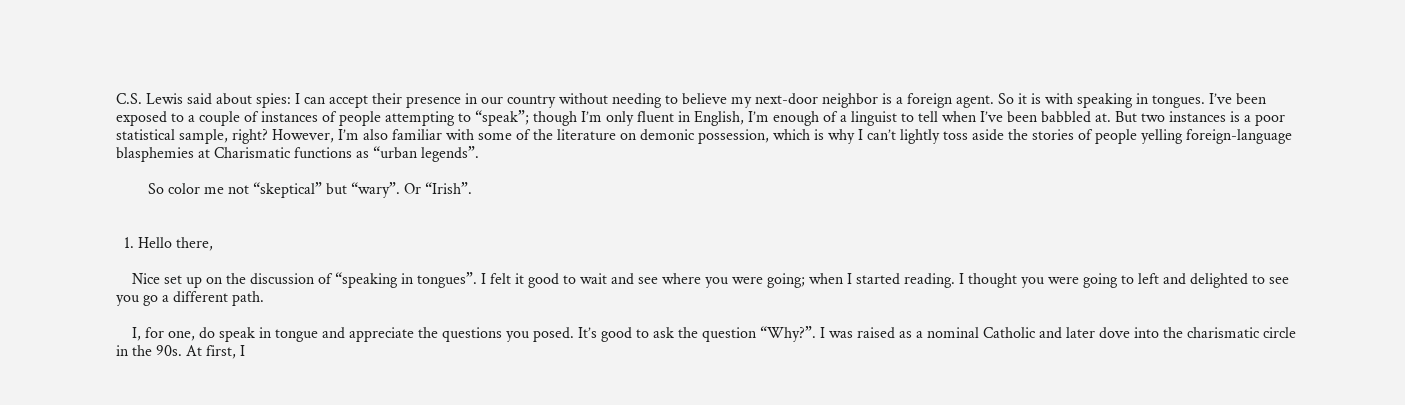C.S. Lewis said about spies: I can accept their presence in our country without needing to believe my next-door neighbor is a foreign agent. So it is with speaking in tongues. I’ve been exposed to a couple of instances of people attempting to “speak”; though I’m only fluent in English, I’m enough of a linguist to tell when I’ve been babbled at. But two instances is a poor statistical sample, right? However, I’m also familiar with some of the literature on demonic possession, which is why I can’t lightly toss aside the stories of people yelling foreign-language blasphemies at Charismatic functions as “urban legends”.

        So color me not “skeptical” but “wary”. Or “Irish”.


  1. Hello there,

    Nice set up on the discussion of “speaking in tongues”. I felt it good to wait and see where you were going; when I started reading. I thought you were going to left and delighted to see you go a different path.

    I, for one, do speak in tongue and appreciate the questions you posed. It’s good to ask the question “Why?”. I was raised as a nominal Catholic and later dove into the charismatic circle in the 90s. At first, I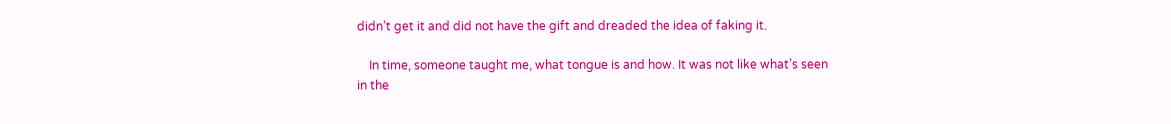didn’t get it and did not have the gift and dreaded the idea of faking it.

    In time, someone taught me, what tongue is and how. It was not like what’s seen in the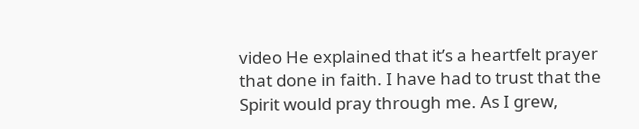video He explained that it’s a heartfelt prayer that done in faith. I have had to trust that the Spirit would pray through me. As I grew,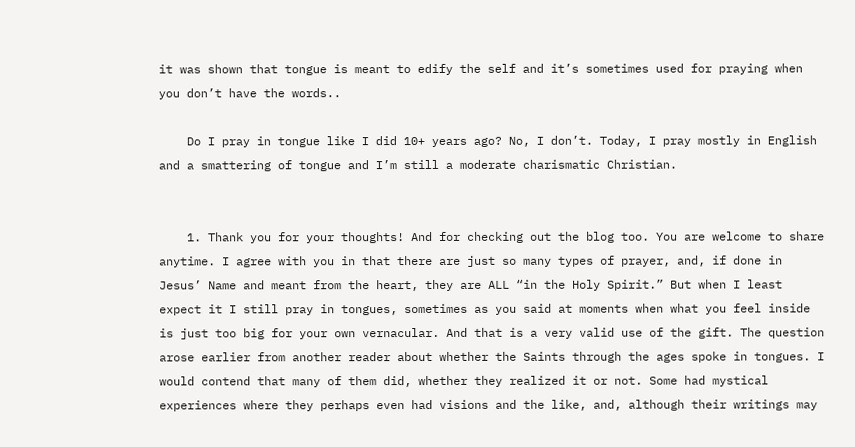it was shown that tongue is meant to edify the self and it’s sometimes used for praying when you don’t have the words..

    Do I pray in tongue like I did 10+ years ago? No, I don’t. Today, I pray mostly in English and a smattering of tongue and I’m still a moderate charismatic Christian.


    1. Thank you for your thoughts! And for checking out the blog too. You are welcome to share anytime. I agree with you in that there are just so many types of prayer, and, if done in Jesus’ Name and meant from the heart, they are ALL “in the Holy Spirit.” But when I least expect it I still pray in tongues, sometimes as you said at moments when what you feel inside is just too big for your own vernacular. And that is a very valid use of the gift. The question arose earlier from another reader about whether the Saints through the ages spoke in tongues. I would contend that many of them did, whether they realized it or not. Some had mystical experiences where they perhaps even had visions and the like, and, although their writings may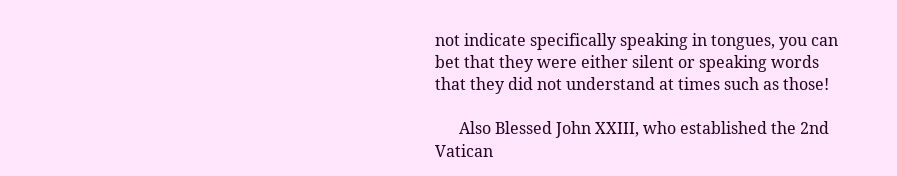not indicate specifically speaking in tongues, you can bet that they were either silent or speaking words that they did not understand at times such as those!

      Also Blessed John XXIII, who established the 2nd Vatican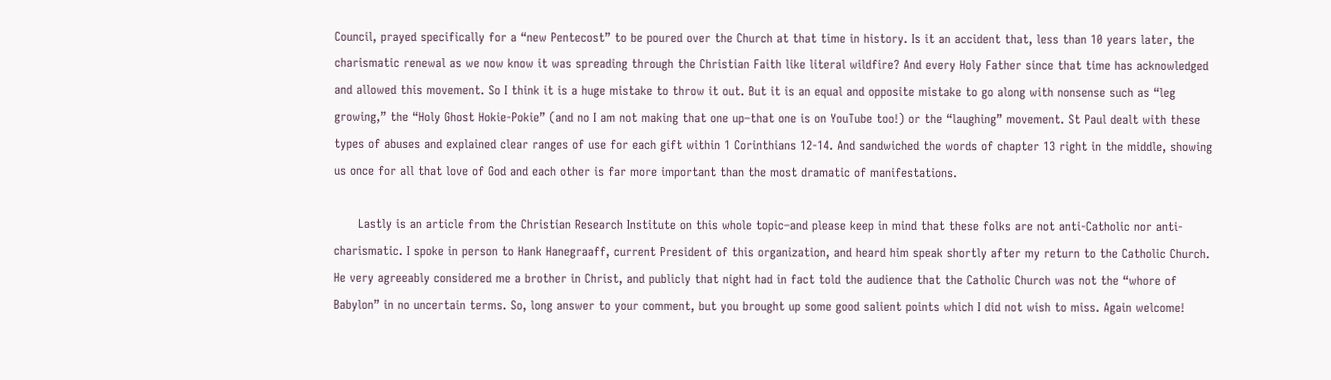Council, prayed specifically for a “new Pentecost” to be poured over the Church at that time in history. Is it an accident that, less than 10 years later, the charismatic renewal as we now know it was spreading through the Christian Faith like literal wildfire? And every Holy Father since that time has acknowledged and allowed this movement. So I think it is a huge mistake to throw it out. But it is an equal and opposite mistake to go along with nonsense such as “leg growing,” the “Holy Ghost Hokie-Pokie” (and no I am not making that one up–that one is on YouTube too!) or the “laughing” movement. St Paul dealt with these types of abuses and explained clear ranges of use for each gift within 1 Corinthians 12-14. And sandwiched the words of chapter 13 right in the middle, showing us once for all that love of God and each other is far more important than the most dramatic of manifestations.

      Lastly is an article from the Christian Research Institute on this whole topic–and please keep in mind that these folks are not anti-Catholic nor anti-charismatic. I spoke in person to Hank Hanegraaff, current President of this organization, and heard him speak shortly after my return to the Catholic Church. He very agreeably considered me a brother in Christ, and publicly that night had in fact told the audience that the Catholic Church was not the “whore of Babylon” in no uncertain terms. So, long answer to your comment, but you brought up some good salient points which I did not wish to miss. Again welcome!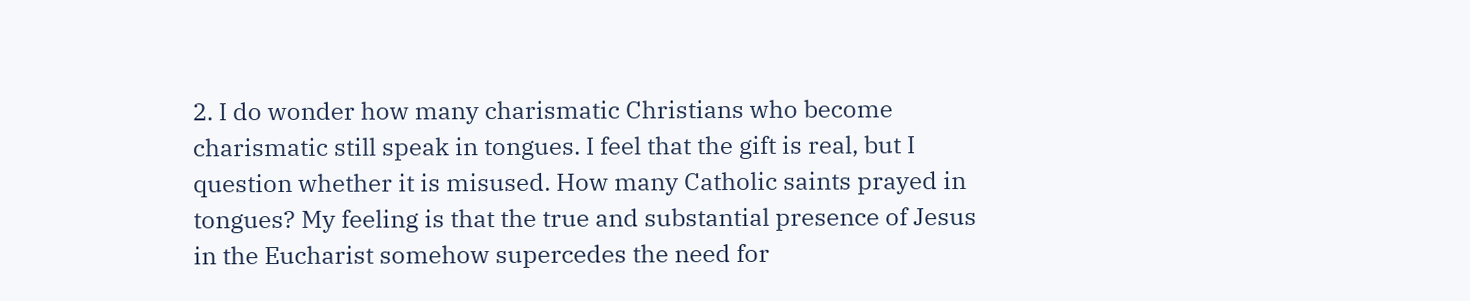2. I do wonder how many charismatic Christians who become charismatic still speak in tongues. I feel that the gift is real, but I question whether it is misused. How many Catholic saints prayed in tongues? My feeling is that the true and substantial presence of Jesus in the Eucharist somehow supercedes the need for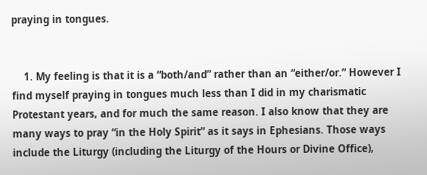praying in tongues.


    1. My feeling is that it is a “both/and” rather than an “either/or.” However I find myself praying in tongues much less than I did in my charismatic Protestant years, and for much the same reason. I also know that they are many ways to pray “in the Holy Spirit” as it says in Ephesians. Those ways include the Liturgy (including the Liturgy of the Hours or Divine Office),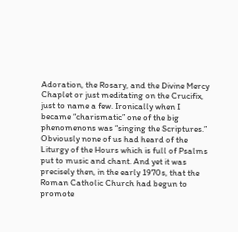Adoration, the Rosary, and the Divine Mercy Chaplet or just meditating on the Crucifix, just to name a few. Ironically when I became “charismatic” one of the big phenomenons was “singing the Scriptures.” Obviously none of us had heard of the Liturgy of the Hours which is full of Psalms put to music and chant. And yet it was precisely then, in the early 1970s, that the Roman Catholic Church had begun to promote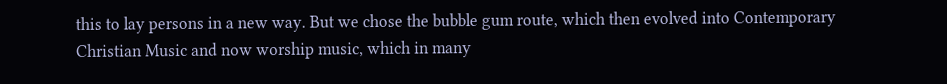this to lay persons in a new way. But we chose the bubble gum route, which then evolved into Contemporary Christian Music and now worship music, which in many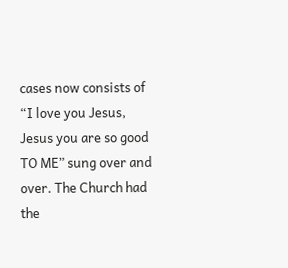cases now consists of “I love you Jesus, Jesus you are so good TO ME” sung over and over. The Church had the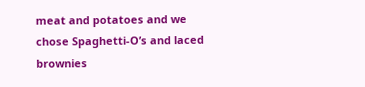meat and potatoes and we chose Spaghetti-O’s and laced brownies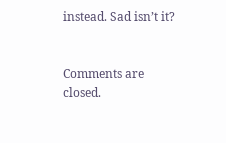instead. Sad isn’t it?


Comments are closed.